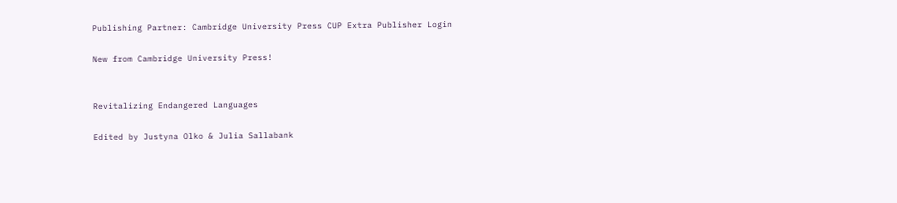Publishing Partner: Cambridge University Press CUP Extra Publisher Login

New from Cambridge University Press!


Revitalizing Endangered Languages

Edited by Justyna Olko & Julia Sallabank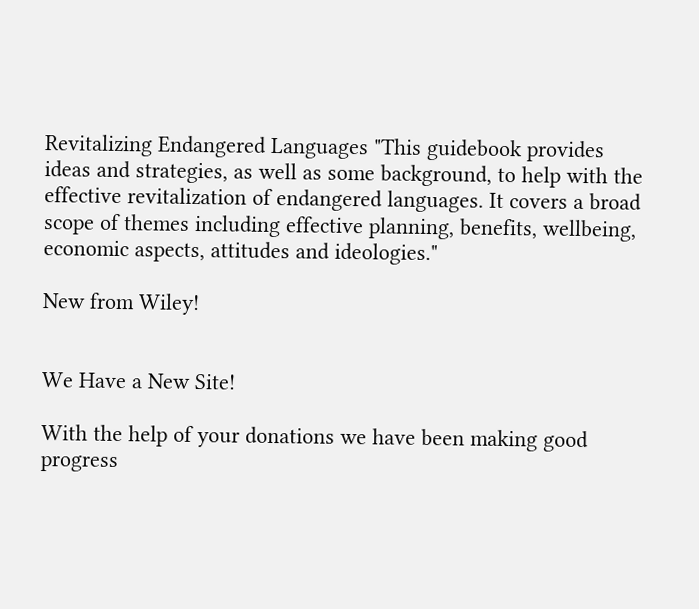Revitalizing Endangered Languages "This guidebook provides ideas and strategies, as well as some background, to help with the effective revitalization of endangered languages. It covers a broad scope of themes including effective planning, benefits, wellbeing, economic aspects, attitudes and ideologies."

New from Wiley!


We Have a New Site!

With the help of your donations we have been making good progress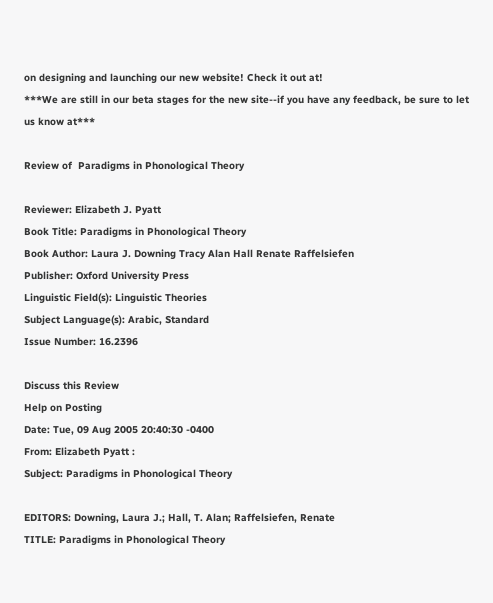on designing and launching our new website! Check it out at!
***We are still in our beta stages for the new site--if you have any feedback, be sure to let us know at***

Review of  Paradigms in Phonological Theory

Reviewer: Elizabeth J. Pyatt
Book Title: Paradigms in Phonological Theory
Book Author: Laura J. Downing Tracy Alan Hall Renate Raffelsiefen
Publisher: Oxford University Press
Linguistic Field(s): Linguistic Theories
Subject Language(s): Arabic, Standard
Issue Number: 16.2396

Discuss this Review
Help on Posting
Date: Tue, 09 Aug 2005 20:40:30 -0400
From: Elizabeth Pyatt :
Subject: Paradigms in Phonological Theory

EDITORS: Downing, Laura J.; Hall, T. Alan; Raffelsiefen, Renate
TITLE: Paradigms in Phonological Theory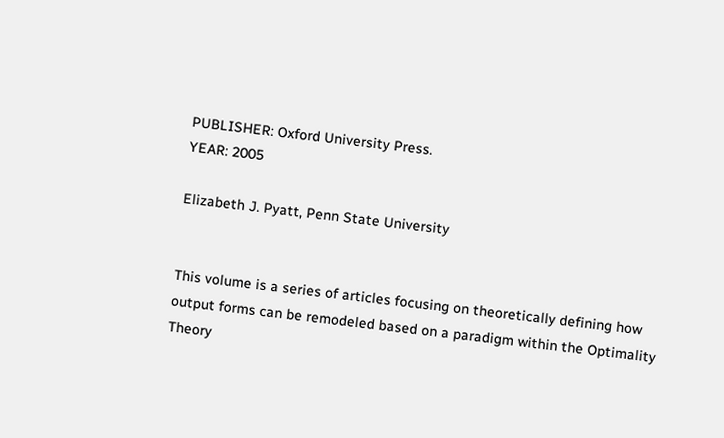PUBLISHER: Oxford University Press.
YEAR: 2005

Elizabeth J. Pyatt, Penn State University


This volume is a series of articles focusing on theoretically defining how
output forms can be remodeled based on a paradigm within the Optimality
Theory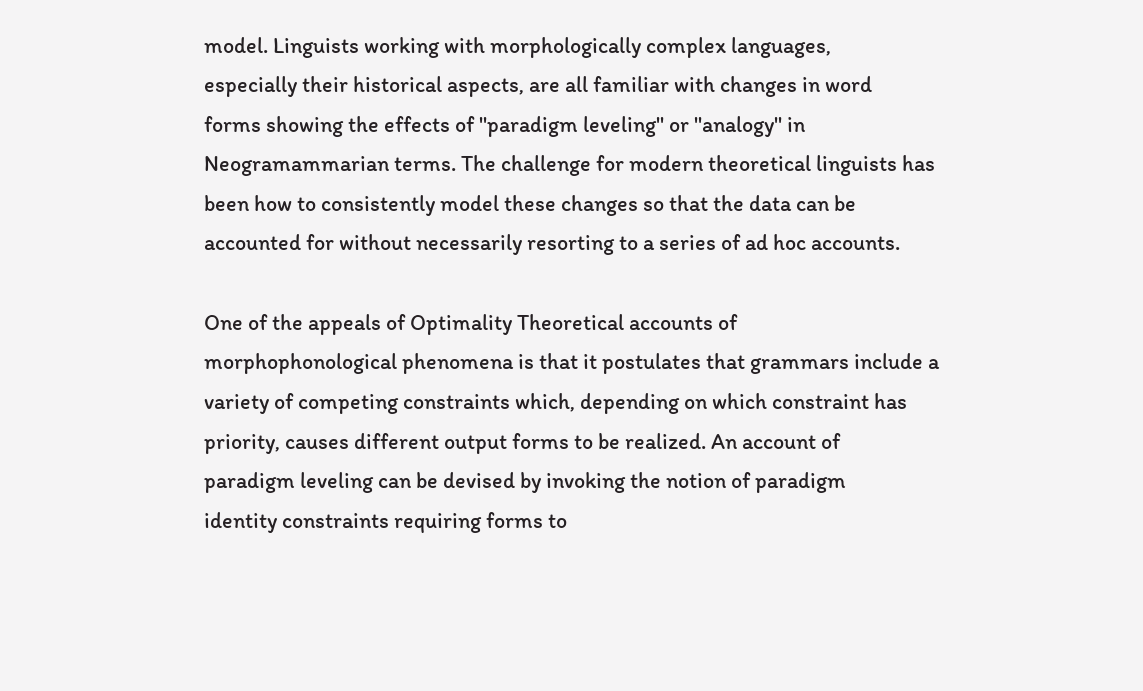model. Linguists working with morphologically complex languages,
especially their historical aspects, are all familiar with changes in word
forms showing the effects of ''paradigm leveling'' or ''analogy'' in
Neogramammarian terms. The challenge for modern theoretical linguists has
been how to consistently model these changes so that the data can be
accounted for without necessarily resorting to a series of ad hoc accounts.

One of the appeals of Optimality Theoretical accounts of
morphophonological phenomena is that it postulates that grammars include a
variety of competing constraints which, depending on which constraint has
priority, causes different output forms to be realized. An account of
paradigm leveling can be devised by invoking the notion of paradigm
identity constraints requiring forms to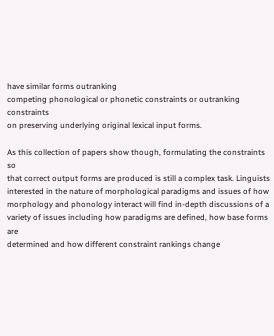have similar forms outranking
competing phonological or phonetic constraints or outranking constraints
on preserving underlying original lexical input forms.

As this collection of papers show though, formulating the constraints so
that correct output forms are produced is still a complex task. Linguists
interested in the nature of morphological paradigms and issues of how
morphology and phonology interact will find in-depth discussions of a
variety of issues including how paradigms are defined, how base forms are
determined and how different constraint rankings change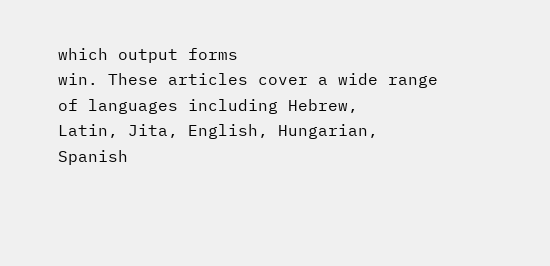which output forms
win. These articles cover a wide range of languages including Hebrew,
Latin, Jita, English, Hungarian, Spanish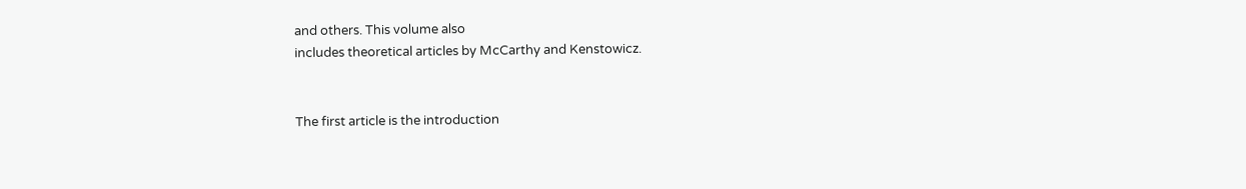and others. This volume also
includes theoretical articles by McCarthy and Kenstowicz.


The first article is the introduction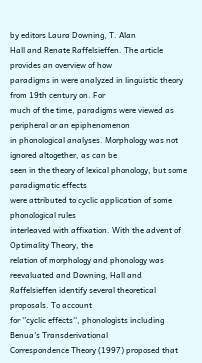by editors Laura Downing, T. Alan
Hall and Renate Raffelsieffen. The article provides an overview of how
paradigms in were analyzed in linguistic theory from 19th century on. For
much of the time, paradigms were viewed as peripheral or an epiphenomenon
in phonological analyses. Morphology was not ignored altogether, as can be
seen in the theory of lexical phonology, but some paradigmatic effects
were attributed to cyclic application of some phonological rules
interleaved with affixation. With the advent of Optimality Theory, the
relation of morphology and phonology was reevaluated and Downing, Hall and
Raffelsieffen identify several theoretical proposals. To account
for ''cyclic effects'', phonologists including Benua's Transderivational
Correspondence Theory (1997) proposed that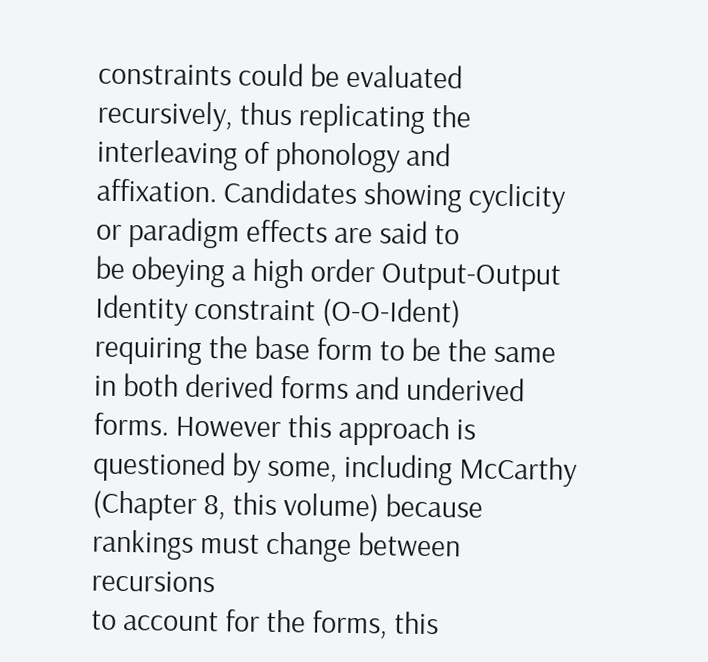constraints could be evaluated
recursively, thus replicating the interleaving of phonology and
affixation. Candidates showing cyclicity or paradigm effects are said to
be obeying a high order Output-Output Identity constraint (O-O-Ident)
requiring the base form to be the same in both derived forms and underived
forms. However this approach is questioned by some, including McCarthy
(Chapter 8, this volume) because rankings must change between recursions
to account for the forms, this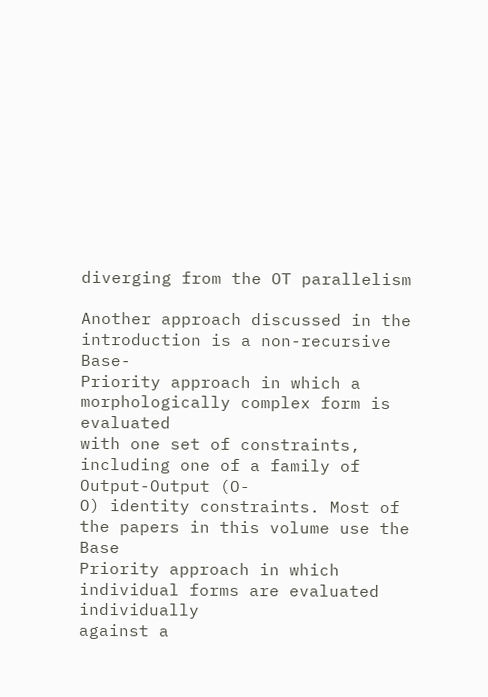diverging from the OT parallelism

Another approach discussed in the introduction is a non-recursive Base-
Priority approach in which a morphologically complex form is evaluated
with one set of constraints, including one of a family of Output-Output (O-
O) identity constraints. Most of the papers in this volume use the Base
Priority approach in which individual forms are evaluated individually
against a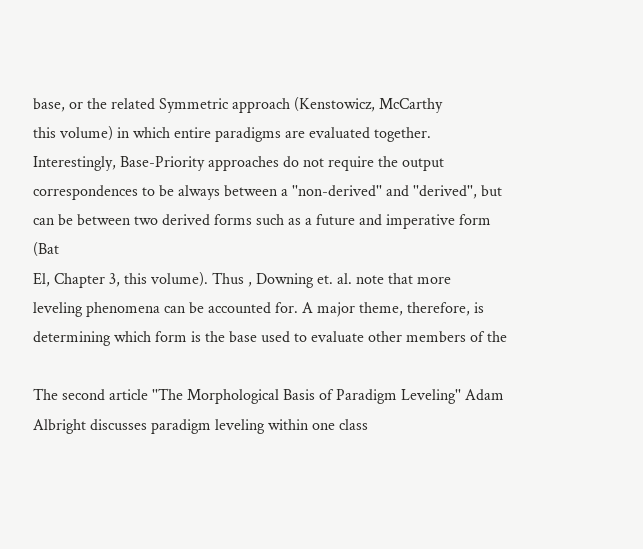base, or the related Symmetric approach (Kenstowicz, McCarthy
this volume) in which entire paradigms are evaluated together.
Interestingly, Base-Priority approaches do not require the output
correspondences to be always between a ''non-derived'' and ''derived'', but
can be between two derived forms such as a future and imperative form (Bat
El, Chapter 3, this volume). Thus , Downing et. al. note that more
leveling phenomena can be accounted for. A major theme, therefore, is
determining which form is the base used to evaluate other members of the

The second article ''The Morphological Basis of Paradigm Leveling'' Adam
Albright discusses paradigm leveling within one class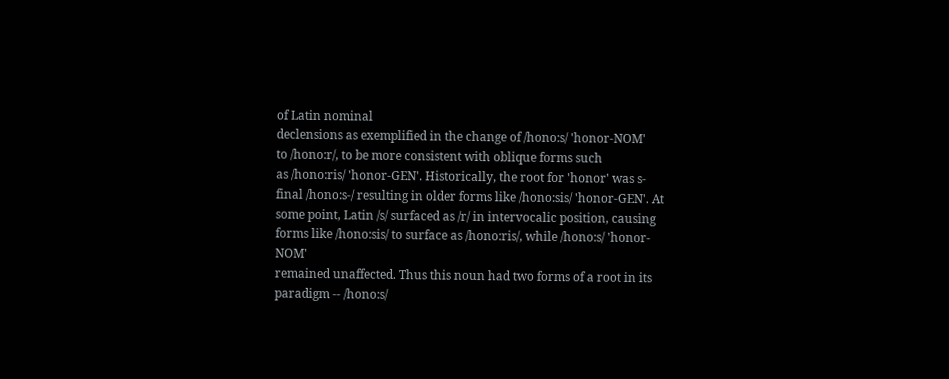of Latin nominal
declensions as exemplified in the change of /hono:s/ 'honor-NOM'
to /hono:r/, to be more consistent with oblique forms such
as /hono:ris/ 'honor-GEN'. Historically, the root for 'honor' was s-
final /hono:s-/ resulting in older forms like /hono:sis/ 'honor-GEN'. At
some point, Latin /s/ surfaced as /r/ in intervocalic position, causing
forms like /hono:sis/ to surface as /hono:ris/, while /hono:s/ 'honor-NOM'
remained unaffected. Thus this noun had two forms of a root in its
paradigm -- /hono:s/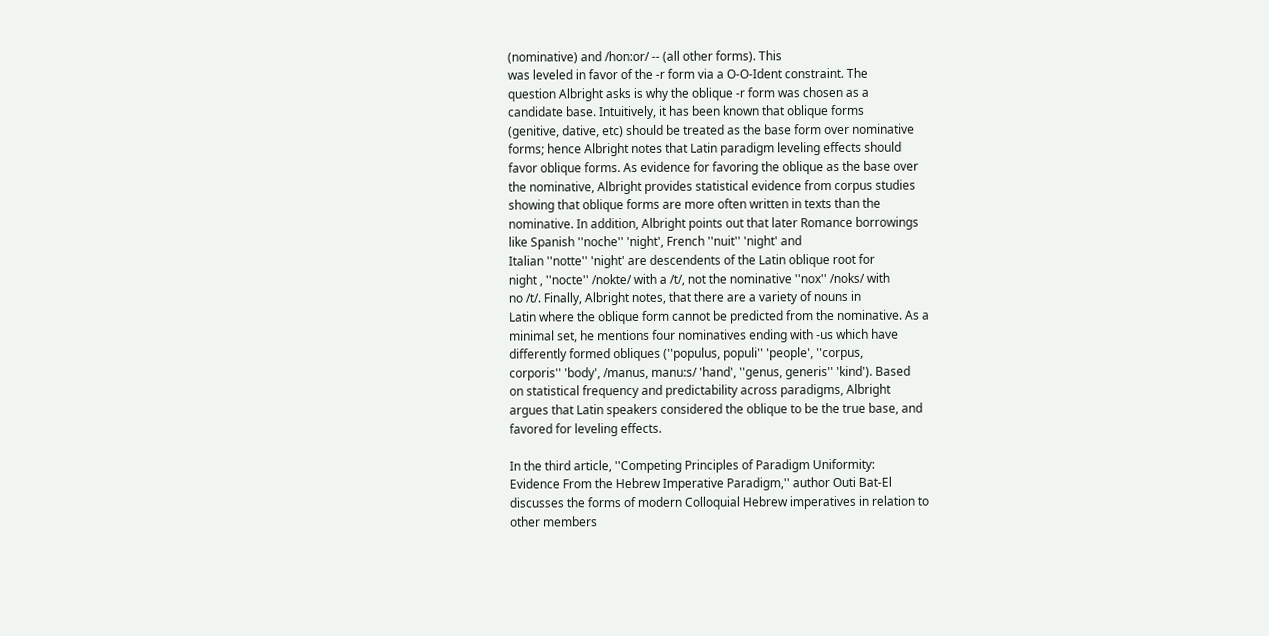(nominative) and /hon:or/ -- (all other forms). This
was leveled in favor of the -r form via a O-O-Ident constraint. The
question Albright asks is why the oblique -r form was chosen as a
candidate base. Intuitively, it has been known that oblique forms
(genitive, dative, etc) should be treated as the base form over nominative
forms; hence Albright notes that Latin paradigm leveling effects should
favor oblique forms. As evidence for favoring the oblique as the base over
the nominative, Albright provides statistical evidence from corpus studies
showing that oblique forms are more often written in texts than the
nominative. In addition, Albright points out that later Romance borrowings
like Spanish ''noche'' 'night', French ''nuit'' 'night' and
Italian ''notte'' 'night' are descendents of the Latin oblique root for
night , ''nocte'' /nokte/ with a /t/, not the nominative ''nox'' /noks/ with
no /t/. Finally, Albright notes, that there are a variety of nouns in
Latin where the oblique form cannot be predicted from the nominative. As a
minimal set, he mentions four nominatives ending with -us which have
differently formed obliques (''populus, populi'' 'people', ''corpus,
corporis'' 'body', /manus, manu:s/ 'hand', ''genus, generis'' 'kind'). Based
on statistical frequency and predictability across paradigms, Albright
argues that Latin speakers considered the oblique to be the true base, and
favored for leveling effects.

In the third article, ''Competing Principles of Paradigm Uniformity:
Evidence From the Hebrew Imperative Paradigm,'' author Outi Bat-El
discusses the forms of modern Colloquial Hebrew imperatives in relation to
other members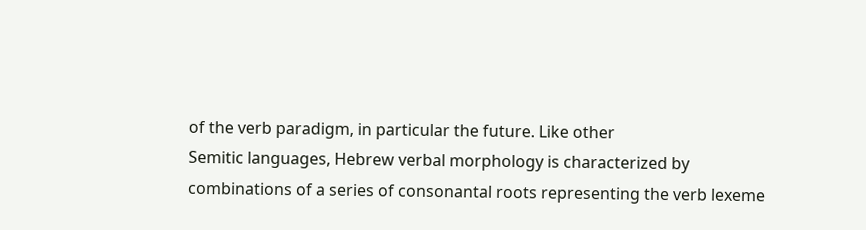of the verb paradigm, in particular the future. Like other
Semitic languages, Hebrew verbal morphology is characterized by
combinations of a series of consonantal roots representing the verb lexeme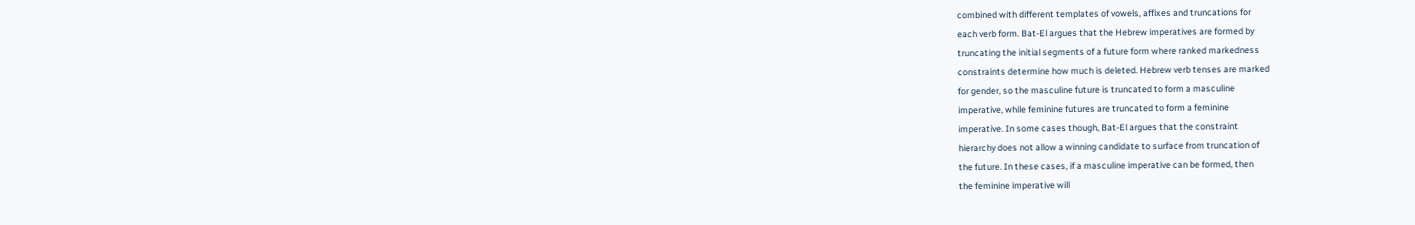combined with different templates of vowels, affixes and truncations for
each verb form. Bat-El argues that the Hebrew imperatives are formed by
truncating the initial segments of a future form where ranked markedness
constraints determine how much is deleted. Hebrew verb tenses are marked
for gender, so the masculine future is truncated to form a masculine
imperative, while feminine futures are truncated to form a feminine
imperative. In some cases though, Bat-El argues that the constraint
hierarchy does not allow a winning candidate to surface from truncation of
the future. In these cases, if a masculine imperative can be formed, then
the feminine imperative will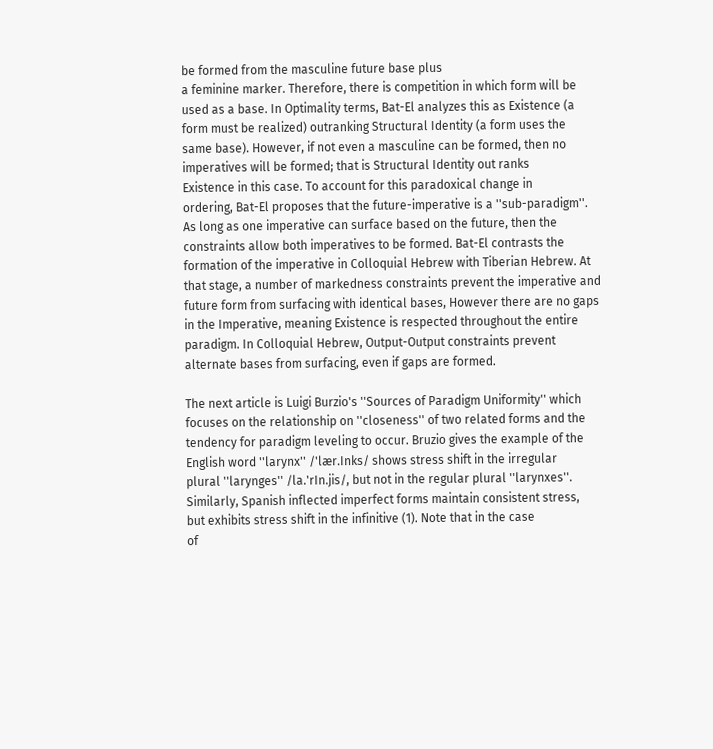be formed from the masculine future base plus
a feminine marker. Therefore, there is competition in which form will be
used as a base. In Optimality terms, Bat-El analyzes this as Existence (a
form must be realized) outranking Structural Identity (a form uses the
same base). However, if not even a masculine can be formed, then no
imperatives will be formed; that is Structural Identity out ranks
Existence in this case. To account for this paradoxical change in
ordering, Bat-El proposes that the future-imperative is a ''sub-paradigm''.
As long as one imperative can surface based on the future, then the
constraints allow both imperatives to be formed. Bat-El contrasts the
formation of the imperative in Colloquial Hebrew with Tiberian Hebrew. At
that stage, a number of markedness constraints prevent the imperative and
future form from surfacing with identical bases, However there are no gaps
in the Imperative, meaning Existence is respected throughout the entire
paradigm. In Colloquial Hebrew, Output-Output constraints prevent
alternate bases from surfacing, even if gaps are formed.

The next article is Luigi Burzio's ''Sources of Paradigm Uniformity'' which
focuses on the relationship on ''closeness'' of two related forms and the
tendency for paradigm leveling to occur. Bruzio gives the example of the
English word ''larynx'' /'lær.Inks/ shows stress shift in the irregular
plural ''larynges'' /la.'rIn.jis/, but not in the regular plural ''larynxes''.
Similarly, Spanish inflected imperfect forms maintain consistent stress,
but exhibits stress shift in the infinitive (1). Note that in the case
of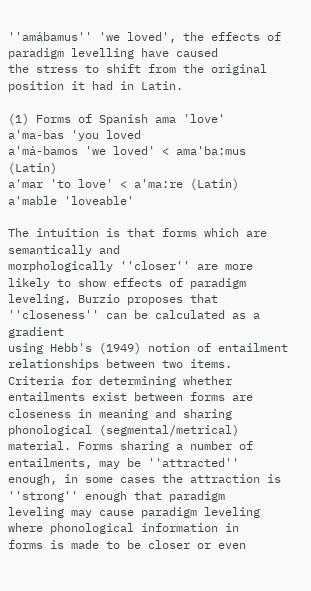''amábamus'' 'we loved', the effects of paradigm levelling have caused
the stress to shift from the original position it had in Latin.

(1) Forms of Spanish ama 'love'
a'ma-bas 'you loved
a'má-bamos 'we loved' < ama'ba:mus (Latin)
a'mar 'to love' < a'ma:re (Latin)
a'mable 'loveable'

The intuition is that forms which are semantically and
morphologically ''closer'' are more likely to show effects of paradigm
leveling. Burzio proposes that ''closeness'' can be calculated as a gradient
using Hebb's (1949) notion of entailment relationships between two items.
Criteria for determining whether entailments exist between forms are
closeness in meaning and sharing phonological (segmental/metrical)
material. Forms sharing a number of entailments, may be ''attracted''
enough, in some cases the attraction is ''strong'' enough that paradigm
leveling may cause paradigm leveling where phonological information in
forms is made to be closer or even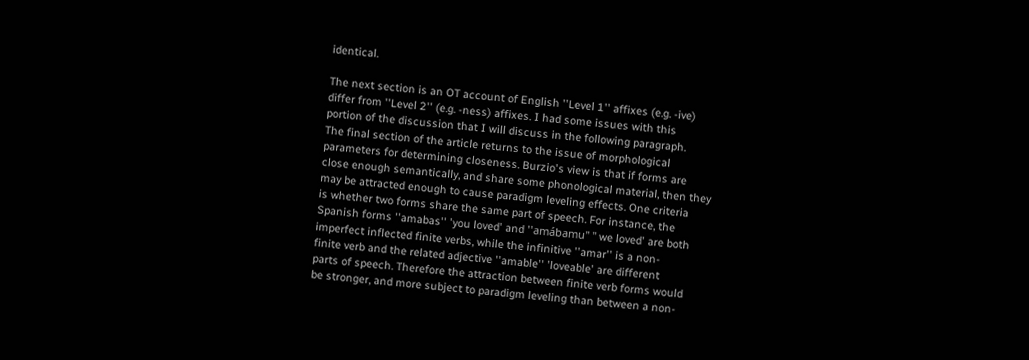identical.

The next section is an OT account of English ''Level 1'' affixes (e.g. -ive)
differ from ''Level 2'' (e.g. -ness) affixes. I had some issues with this
portion of the discussion that I will discuss in the following paragraph.
The final section of the article returns to the issue of morphological
parameters for determining closeness. Burzio's view is that if forms are
close enough semantically, and share some phonological material, then they
may be attracted enough to cause paradigm leveling effects. One criteria
is whether two forms share the same part of speech. For instance, the
Spanish forms ''amabas'' 'you loved' and ''amábamu'' '' we loved' are both
imperfect inflected finite verbs, while the infinitive ''amar'' is a non-
finite verb and the related adjective ''amable'' 'loveable' are different
parts of speech. Therefore the attraction between finite verb forms would
be stronger, and more subject to paradigm leveling than between a non-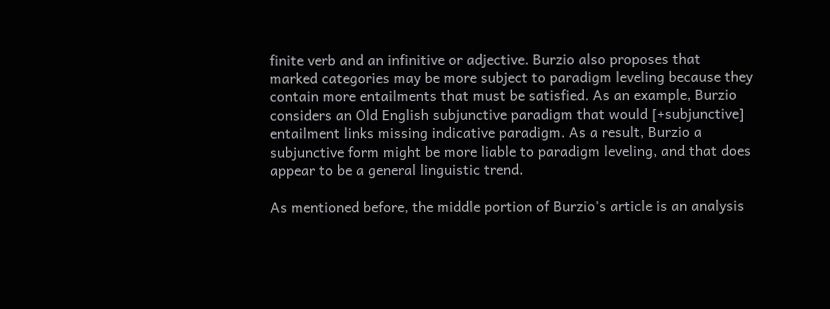finite verb and an infinitive or adjective. Burzio also proposes that
marked categories may be more subject to paradigm leveling because they
contain more entailments that must be satisfied. As an example, Burzio
considers an Old English subjunctive paradigm that would [+subjunctive]
entailment links missing indicative paradigm. As a result, Burzio a
subjunctive form might be more liable to paradigm leveling, and that does
appear to be a general linguistic trend.

As mentioned before, the middle portion of Burzio's article is an analysis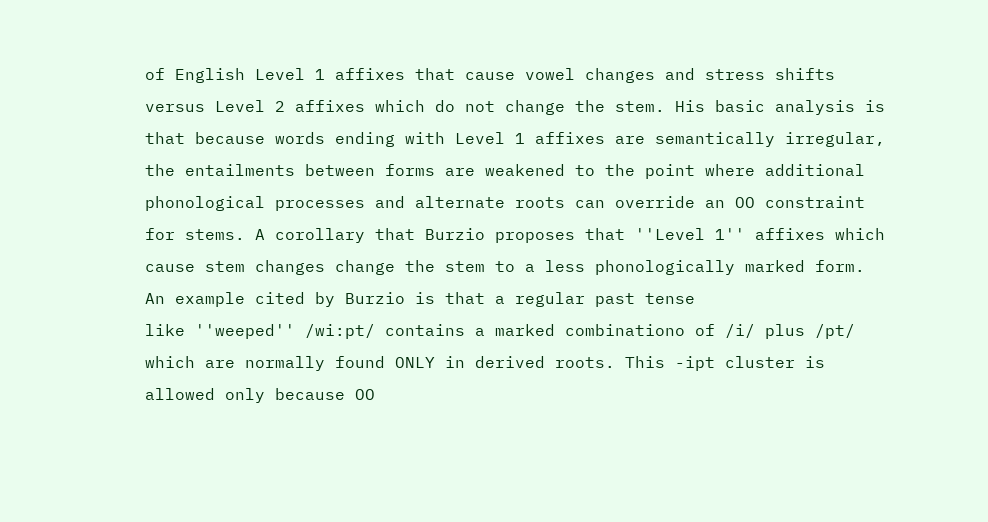of English Level 1 affixes that cause vowel changes and stress shifts
versus Level 2 affixes which do not change the stem. His basic analysis is
that because words ending with Level 1 affixes are semantically irregular,
the entailments between forms are weakened to the point where additional
phonological processes and alternate roots can override an OO constraint
for stems. A corollary that Burzio proposes that ''Level 1'' affixes which
cause stem changes change the stem to a less phonologically marked form.
An example cited by Burzio is that a regular past tense
like ''weeped'' /wi:pt/ contains a marked combinationo of /i/ plus /pt/
which are normally found ONLY in derived roots. This -ipt cluster is
allowed only because OO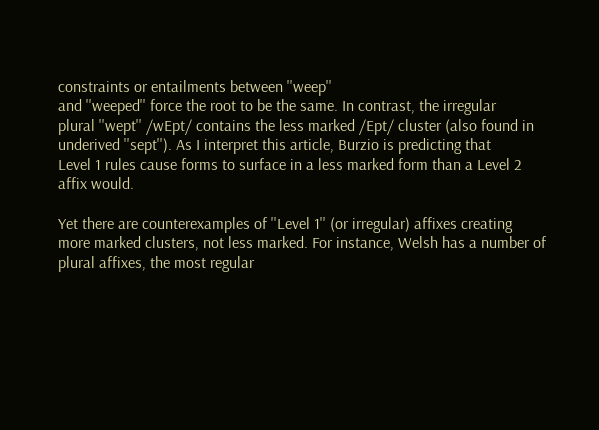constraints or entailments between ''weep''
and ''weeped'' force the root to be the same. In contrast, the irregular
plural ''wept'' /wEpt/ contains the less marked /Ept/ cluster (also found in
underived ''sept''). As I interpret this article, Burzio is predicting that
Level 1 rules cause forms to surface in a less marked form than a Level 2
affix would.

Yet there are counterexamples of ''Level 1'' (or irregular) affixes creating
more marked clusters, not less marked. For instance, Welsh has a number of
plural affixes, the most regular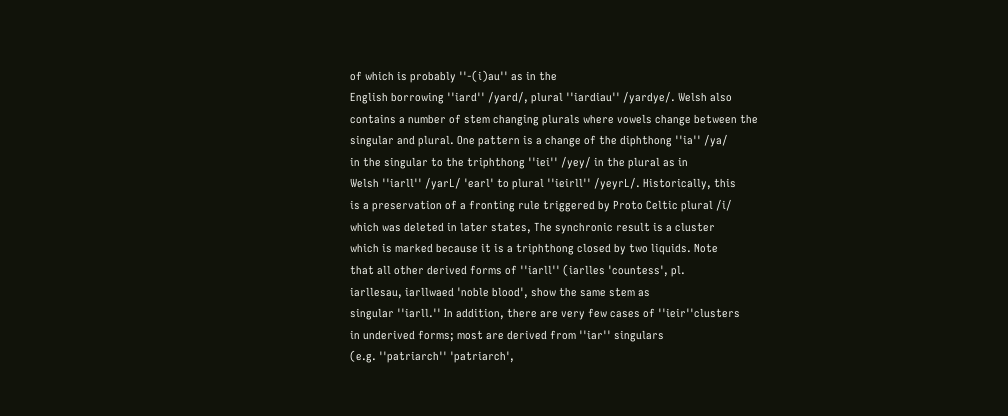of which is probably ''-(i)au'' as in the
English borrowing ''iard'' /yard/, plural ''iardiau'' /yardye/. Welsh also
contains a number of stem changing plurals where vowels change between the
singular and plural. One pattern is a change of the diphthong ''ia'' /ya/
in the singular to the triphthong ''iei'' /yey/ in the plural as in
Welsh ''iarll'' /yarL/ 'earl' to plural ''ieirll'' /yeyrL/. Historically, this
is a preservation of a fronting rule triggered by Proto Celtic plural /i/
which was deleted in later states, The synchronic result is a cluster
which is marked because it is a triphthong closed by two liquids. Note
that all other derived forms of ''iarll'' (iarlles 'countess', pl.
iarllesau, iarllwaed 'noble blood', show the same stem as
singular ''iarll.'' In addition, there are very few cases of ''ieir''clusters
in underived forms; most are derived from ''iar'' singulars
(e.g. ''patriarch'' 'patriarch',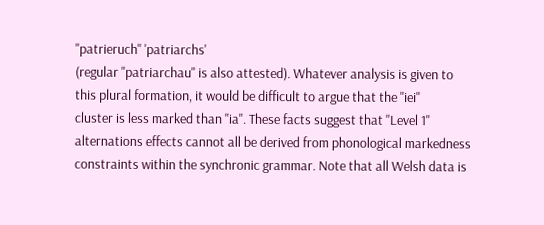''patrieruch'' 'patriarchs'
(regular ''patriarchau'' is also attested). Whatever analysis is given to
this plural formation, it would be difficult to argue that the ''iei''
cluster is less marked than ''ia''. These facts suggest that ''Level 1''
alternations effects cannot all be derived from phonological markedness
constraints within the synchronic grammar. Note that all Welsh data is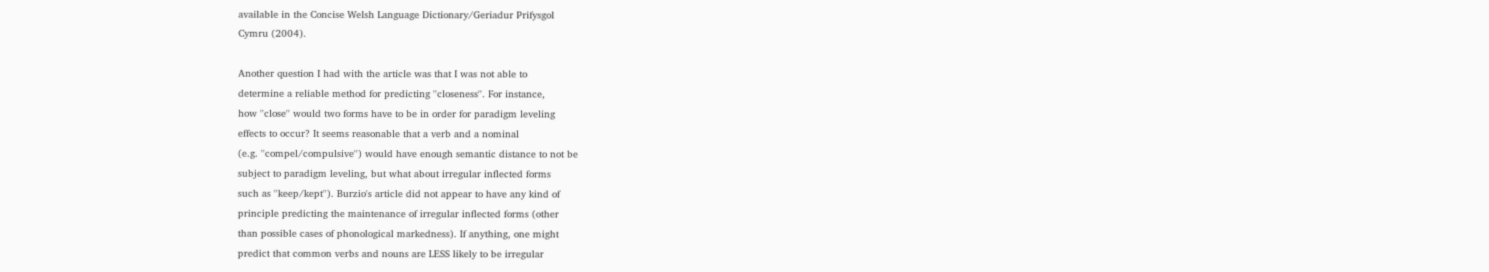available in the Concise Welsh Language Dictionary/Geriadur Prifysgol
Cymru (2004).

Another question I had with the article was that I was not able to
determine a reliable method for predicting ''closeness''. For instance,
how ''close'' would two forms have to be in order for paradigm leveling
effects to occur? It seems reasonable that a verb and a nominal
(e.g. ''compel/compulsive'') would have enough semantic distance to not be
subject to paradigm leveling, but what about irregular inflected forms
such as ''keep/kept''). Burzio's article did not appear to have any kind of
principle predicting the maintenance of irregular inflected forms (other
than possible cases of phonological markedness). If anything, one might
predict that common verbs and nouns are LESS likely to be irregular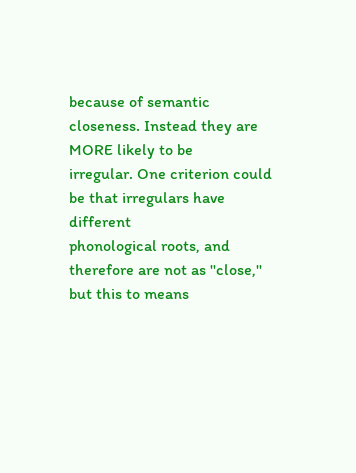because of semantic closeness. Instead they are MORE likely to be
irregular. One criterion could be that irregulars have different
phonological roots, and therefore are not as ''close,'' but this to means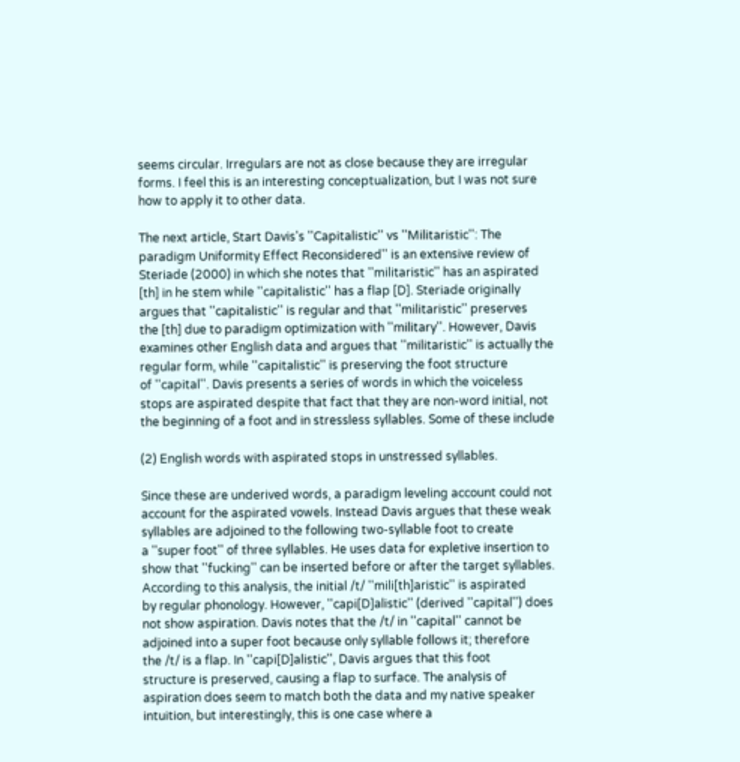seems circular. Irregulars are not as close because they are irregular
forms. I feel this is an interesting conceptualization, but I was not sure
how to apply it to other data.

The next article, Start Davis's ''Capitalistic'' vs ''Militaristic'': The
paradigm Uniformity Effect Reconsidered'' is an extensive review of
Steriade (2000) in which she notes that ''militaristic'' has an aspirated
[th] in he stem while ''capitalistic'' has a flap [D]. Steriade originally
argues that ''capitalistic'' is regular and that ''militaristic'' preserves
the [th] due to paradigm optimization with ''military''. However, Davis
examines other English data and argues that ''militaristic'' is actually the
regular form, while ''capitalistic'' is preserving the foot structure
of ''capital''. Davis presents a series of words in which the voiceless
stops are aspirated despite that fact that they are non-word initial, not
the beginning of a foot and in stressless syllables. Some of these include

(2) English words with aspirated stops in unstressed syllables.

Since these are underived words, a paradigm leveling account could not
account for the aspirated vowels. Instead Davis argues that these weak
syllables are adjoined to the following two-syllable foot to create
a ''super foot'' of three syllables. He uses data for expletive insertion to
show that ''fucking'' can be inserted before or after the target syllables.
According to this analysis, the initial /t/ ''mili[th]aristic'' is aspirated
by regular phonology. However, ''capi[D]alistic'' (derived ''capital'') does
not show aspiration. Davis notes that the /t/ in ''capital'' cannot be
adjoined into a super foot because only syllable follows it; therefore
the /t/ is a flap. In ''capi[D]alistic'', Davis argues that this foot
structure is preserved, causing a flap to surface. The analysis of
aspiration does seem to match both the data and my native speaker
intuition, but interestingly, this is one case where a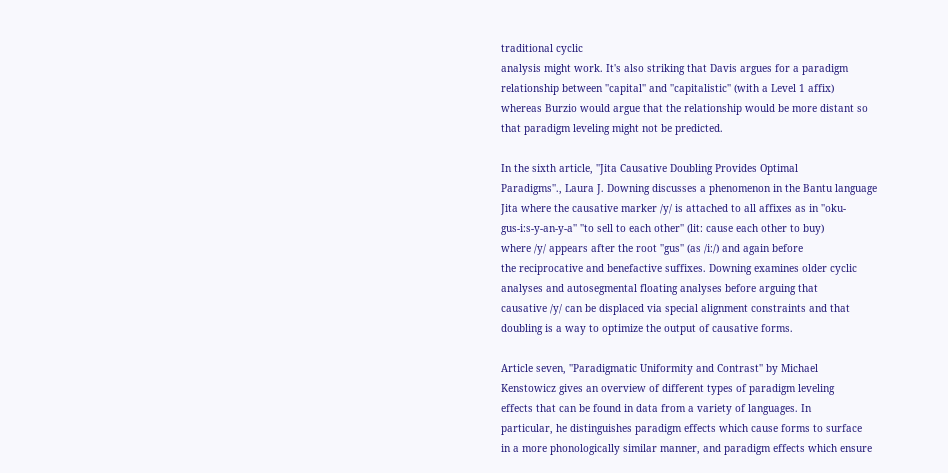traditional cyclic
analysis might work. It's also striking that Davis argues for a paradigm
relationship between ''capital'' and ''capitalistic'' (with a Level 1 affix)
whereas Burzio would argue that the relationship would be more distant so
that paradigm leveling might not be predicted.

In the sixth article, ''Jita Causative Doubling Provides Optimal
Paradigms''., Laura J. Downing discusses a phenomenon in the Bantu language
Jita where the causative marker /y/ is attached to all affixes as in ''oku-
gus-i:s-y-an-y-a'' ''to sell to each other'' (lit: cause each other to buy)
where /y/ appears after the root ''gus'' (as /i:/) and again before
the reciprocative and benefactive suffixes. Downing examines older cyclic
analyses and autosegmental floating analyses before arguing that
causative /y/ can be displaced via special alignment constraints and that
doubling is a way to optimize the output of causative forms.

Article seven, ''Paradigmatic Uniformity and Contrast'' by Michael
Kenstowicz gives an overview of different types of paradigm leveling
effects that can be found in data from a variety of languages. In
particular, he distinguishes paradigm effects which cause forms to surface
in a more phonologically similar manner, and paradigm effects which ensure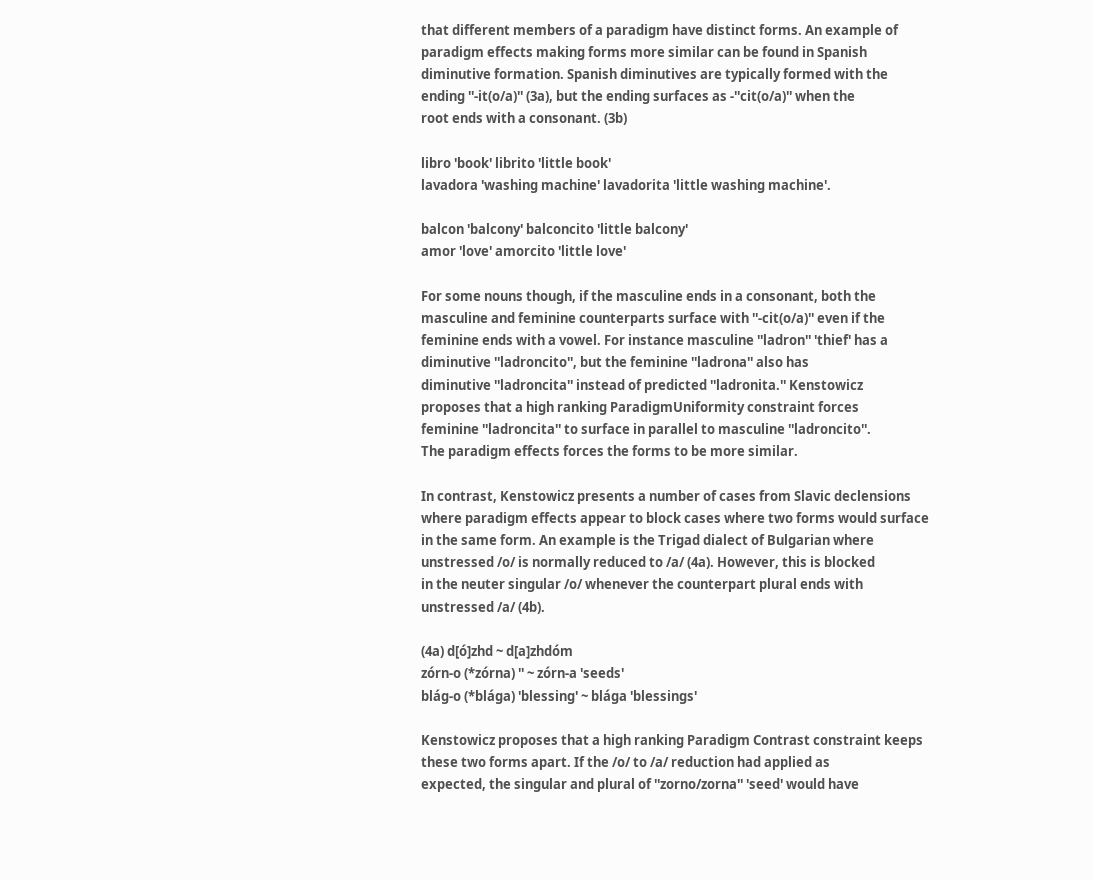that different members of a paradigm have distinct forms. An example of
paradigm effects making forms more similar can be found in Spanish
diminutive formation. Spanish diminutives are typically formed with the
ending ''-it(o/a)'' (3a), but the ending surfaces as -''cit(o/a)'' when the
root ends with a consonant. (3b)

libro 'book' librito 'little book'
lavadora 'washing machine' lavadorita 'little washing machine'.

balcon 'balcony' balconcito 'little balcony'
amor 'love' amorcito 'little love'

For some nouns though, if the masculine ends in a consonant, both the
masculine and feminine counterparts surface with ''-cit(o/a)'' even if the
feminine ends with a vowel. For instance masculine ''ladron'' 'thief' has a
diminutive ''ladroncito'', but the feminine ''ladrona'' also has
diminutive ''ladroncita'' instead of predicted ''ladronita.'' Kenstowicz
proposes that a high ranking ParadigmUniformity constraint forces
feminine ''ladroncita'' to surface in parallel to masculine ''ladroncito''.
The paradigm effects forces the forms to be more similar.

In contrast, Kenstowicz presents a number of cases from Slavic declensions
where paradigm effects appear to block cases where two forms would surface
in the same form. An example is the Trigad dialect of Bulgarian where
unstressed /o/ is normally reduced to /a/ (4a). However, this is blocked
in the neuter singular /o/ whenever the counterpart plural ends with
unstressed /a/ (4b).

(4a) d[ó]zhd ~ d[a]zhdóm
zórn-o (*zórna) '' ~ zórn-a 'seeds'
blág-o (*blága) 'blessing' ~ blága 'blessings'

Kenstowicz proposes that a high ranking Paradigm Contrast constraint keeps
these two forms apart. If the /o/ to /a/ reduction had applied as
expected, the singular and plural of ''zorno/zorna'' 'seed' would have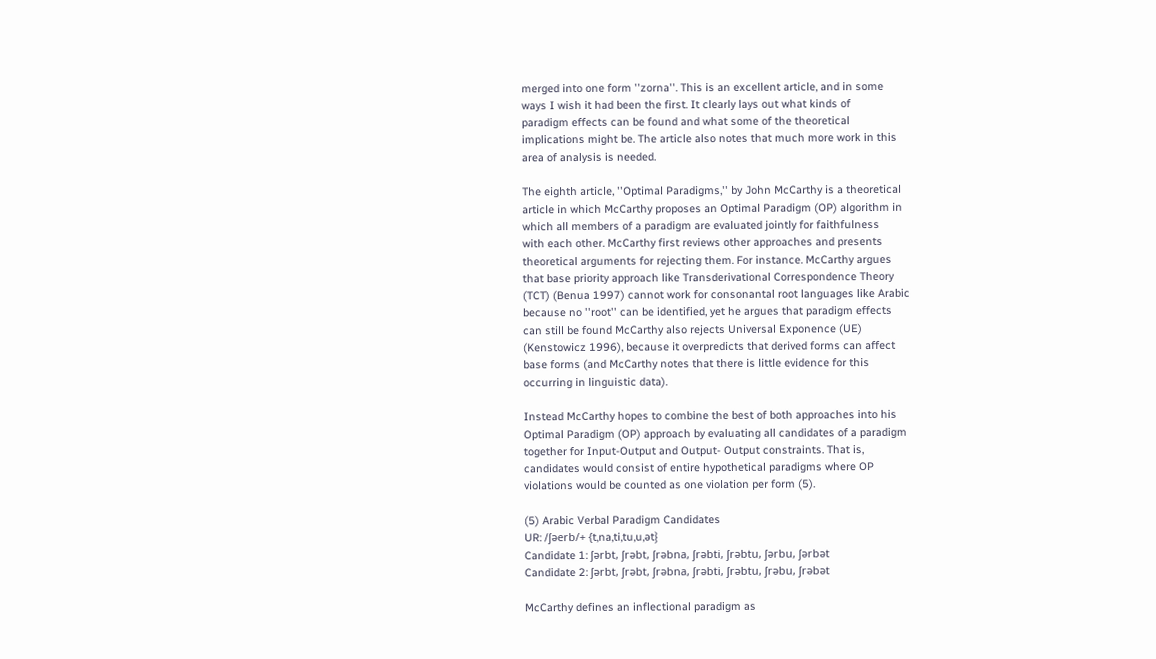merged into one form ''zorna''. This is an excellent article, and in some
ways I wish it had been the first. It clearly lays out what kinds of
paradigm effects can be found and what some of the theoretical
implications might be. The article also notes that much more work in this
area of analysis is needed.

The eighth article, ''Optimal Paradigms,'' by John McCarthy is a theoretical
article in which McCarthy proposes an Optimal Paradigm (OP) algorithm in
which all members of a paradigm are evaluated jointly for faithfulness
with each other. McCarthy first reviews other approaches and presents
theoretical arguments for rejecting them. For instance. McCarthy argues
that base priority approach like Transderivational Correspondence Theory
(TCT) (Benua 1997) cannot work for consonantal root languages like Arabic
because no ''root'' can be identified, yet he argues that paradigm effects
can still be found McCarthy also rejects Universal Exponence (UE)
(Kenstowicz 1996), because it overpredicts that derived forms can affect
base forms (and McCarthy notes that there is little evidence for this
occurring in linguistic data).

Instead McCarthy hopes to combine the best of both approaches into his
Optimal Paradigm (OP) approach by evaluating all candidates of a paradigm
together for Input-Output and Output- Output constraints. That is,
candidates would consist of entire hypothetical paradigms where OP
violations would be counted as one violation per form (5).

(5) Arabic Verbal Paradigm Candidates
UR: /ʃəerb/+ {t,na,ti,tu,u,ət}
Candidate 1: ʃərbt, ʃrəbt, ʃrəbna, ʃrəbti, ʃrəbtu, ʃərbu, ʃərbət
Candidate 2: ʃərbt, ʃrəbt, ʃrəbna, ʃrəbti, ʃrəbtu, ʃrəbu, ʃrəbət

McCarthy defines an inflectional paradigm as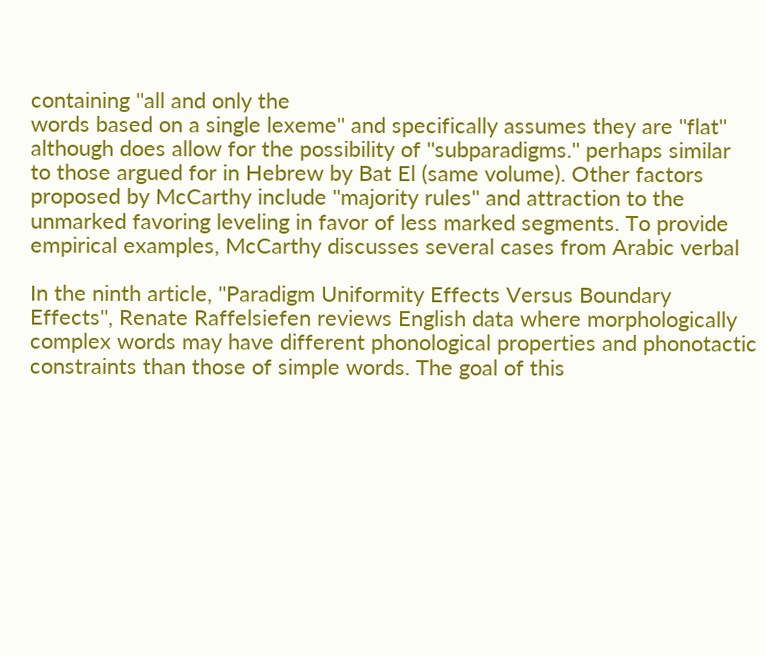containing ''all and only the
words based on a single lexeme'' and specifically assumes they are ''flat''
although does allow for the possibility of ''subparadigms.'' perhaps similar
to those argued for in Hebrew by Bat El (same volume). Other factors
proposed by McCarthy include ''majority rules'' and attraction to the
unmarked favoring leveling in favor of less marked segments. To provide
empirical examples, McCarthy discusses several cases from Arabic verbal

In the ninth article, ''Paradigm Uniformity Effects Versus Boundary
Effects'', Renate Raffelsiefen reviews English data where morphologically
complex words may have different phonological properties and phonotactic
constraints than those of simple words. The goal of this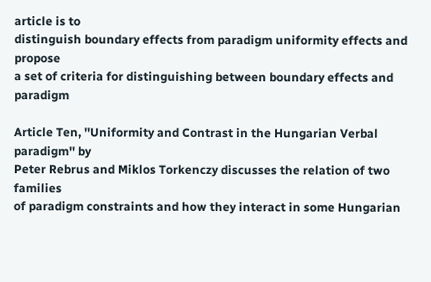article is to
distinguish boundary effects from paradigm uniformity effects and propose
a set of criteria for distinguishing between boundary effects and paradigm

Article Ten, ''Uniformity and Contrast in the Hungarian Verbal paradigm'' by
Peter Rebrus and Miklos Torkenczy discusses the relation of two families
of paradigm constraints and how they interact in some Hungarian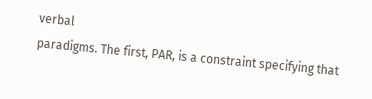verbal
paradigms. The first, PAR, is a constraint specifying that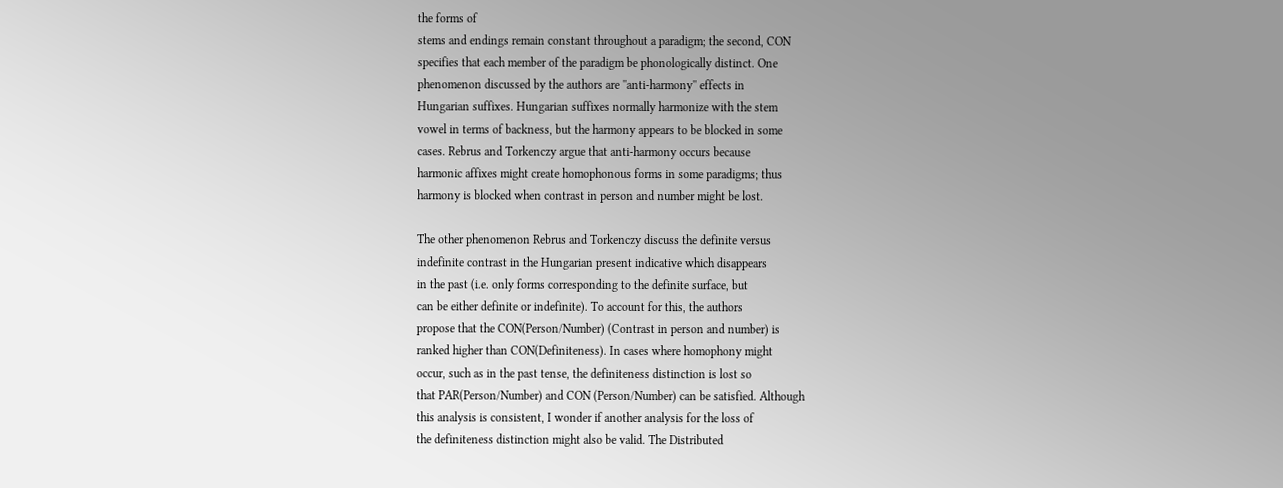the forms of
stems and endings remain constant throughout a paradigm; the second, CON
specifies that each member of the paradigm be phonologically distinct. One
phenomenon discussed by the authors are ''anti-harmony'' effects in
Hungarian suffixes. Hungarian suffixes normally harmonize with the stem
vowel in terms of backness, but the harmony appears to be blocked in some
cases. Rebrus and Torkenczy argue that anti-harmony occurs because
harmonic affixes might create homophonous forms in some paradigms; thus
harmony is blocked when contrast in person and number might be lost.

The other phenomenon Rebrus and Torkenczy discuss the definite versus
indefinite contrast in the Hungarian present indicative which disappears
in the past (i.e. only forms corresponding to the definite surface, but
can be either definite or indefinite). To account for this, the authors
propose that the CON(Person/Number) (Contrast in person and number) is
ranked higher than CON(Definiteness). In cases where homophony might
occur, such as in the past tense, the definiteness distinction is lost so
that PAR(Person/Number) and CON (Person/Number) can be satisfied. Although
this analysis is consistent, I wonder if another analysis for the loss of
the definiteness distinction might also be valid. The Distributed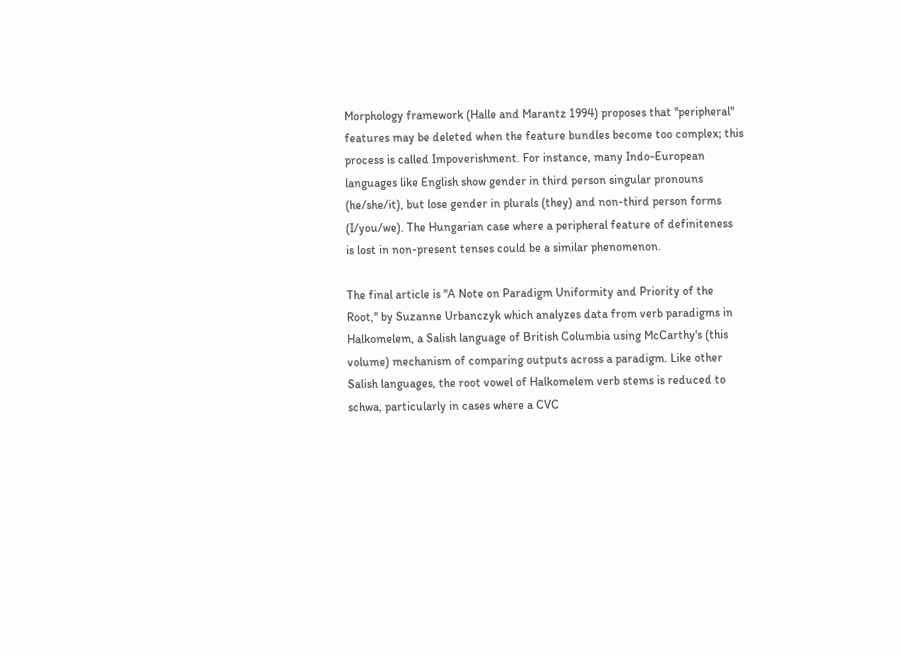Morphology framework (Halle and Marantz 1994) proposes that ''peripheral''
features may be deleted when the feature bundles become too complex; this
process is called Impoverishment. For instance, many Indo-European
languages like English show gender in third person singular pronouns
(he/she/it), but lose gender in plurals (they) and non-third person forms
(I/you/we). The Hungarian case where a peripheral feature of definiteness
is lost in non-present tenses could be a similar phenomenon.

The final article is ''A Note on Paradigm Uniformity and Priority of the
Root,'' by Suzanne Urbanczyk which analyzes data from verb paradigms in
Halkomelem, a Salish language of British Columbia using McCarthy's (this
volume) mechanism of comparing outputs across a paradigm. Like other
Salish languages, the root vowel of Halkomelem verb stems is reduced to
schwa, particularly in cases where a CVC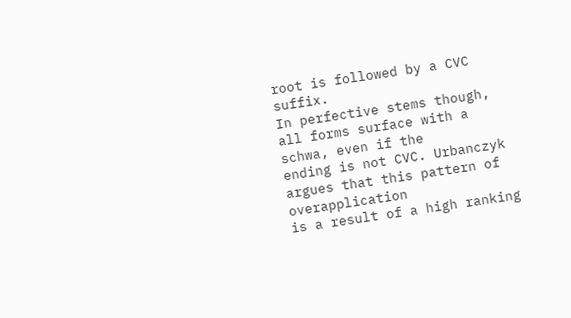root is followed by a CVC suffix.
In perfective stems though, all forms surface with a schwa, even if the
ending is not CVC. Urbanczyk argues that this pattern of overapplication
is a result of a high ranking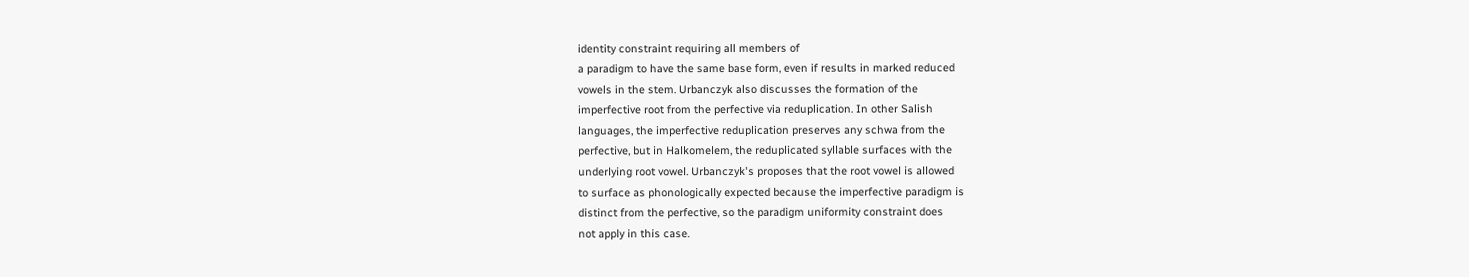identity constraint requiring all members of
a paradigm to have the same base form, even if results in marked reduced
vowels in the stem. Urbanczyk also discusses the formation of the
imperfective root from the perfective via reduplication. In other Salish
languages, the imperfective reduplication preserves any schwa from the
perfective, but in Halkomelem, the reduplicated syllable surfaces with the
underlying root vowel. Urbanczyk's proposes that the root vowel is allowed
to surface as phonologically expected because the imperfective paradigm is
distinct from the perfective, so the paradigm uniformity constraint does
not apply in this case.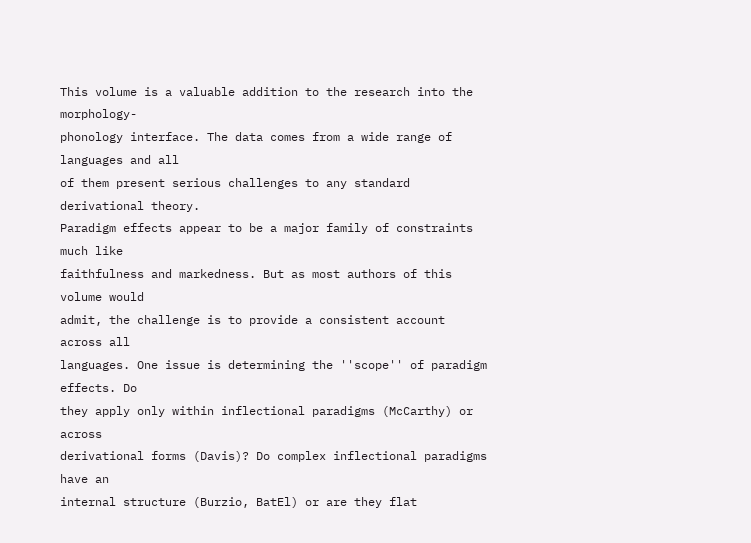This volume is a valuable addition to the research into the morphology-
phonology interface. The data comes from a wide range of languages and all
of them present serious challenges to any standard derivational theory.
Paradigm effects appear to be a major family of constraints much like
faithfulness and markedness. But as most authors of this volume would
admit, the challenge is to provide a consistent account across all
languages. One issue is determining the ''scope'' of paradigm effects. Do
they apply only within inflectional paradigms (McCarthy) or across
derivational forms (Davis)? Do complex inflectional paradigms have an
internal structure (Burzio, BatEl) or are they flat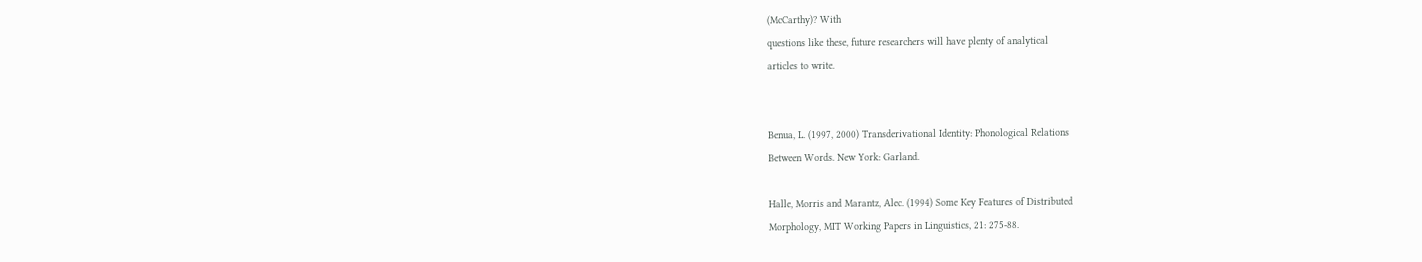(McCarthy)? With
questions like these, future researchers will have plenty of analytical
articles to write.


Benua, L. (1997, 2000) Transderivational Identity: Phonological Relations
Between Words. New York: Garland.

Halle, Morris and Marantz, Alec. (1994) Some Key Features of Distributed
Morphology, MIT Working Papers in Linguistics, 21: 275-88.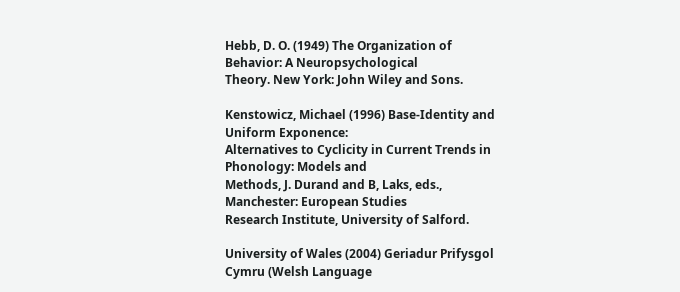Hebb, D. O. (1949) The Organization of Behavior: A Neuropsychological
Theory. New York: John Wiley and Sons.

Kenstowicz, Michael (1996) Base-Identity and Uniform Exponence:
Alternatives to Cyclicity in Current Trends in Phonology: Models and
Methods, J. Durand and B, Laks, eds., Manchester: European Studies
Research Institute, University of Salford.

University of Wales (2004) Geriadur Prifysgol Cymru (Welsh Language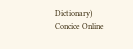Dictionary) Concice Online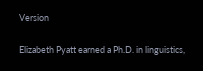Version

Elizabeth Pyatt earned a Ph.D. in linguistics,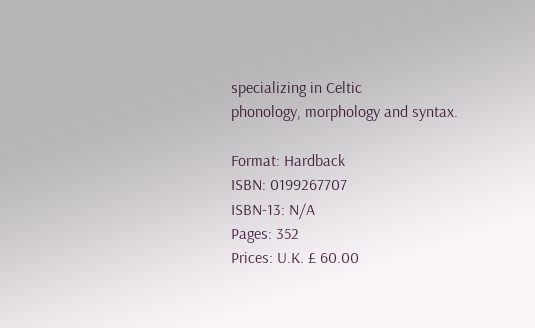specializing in Celtic
phonology, morphology and syntax.

Format: Hardback
ISBN: 0199267707
ISBN-13: N/A
Pages: 352
Prices: U.K. £ 60.00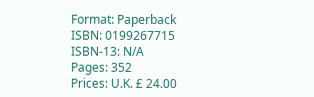Format: Paperback
ISBN: 0199267715
ISBN-13: N/A
Pages: 352
Prices: U.K. £ 24.00